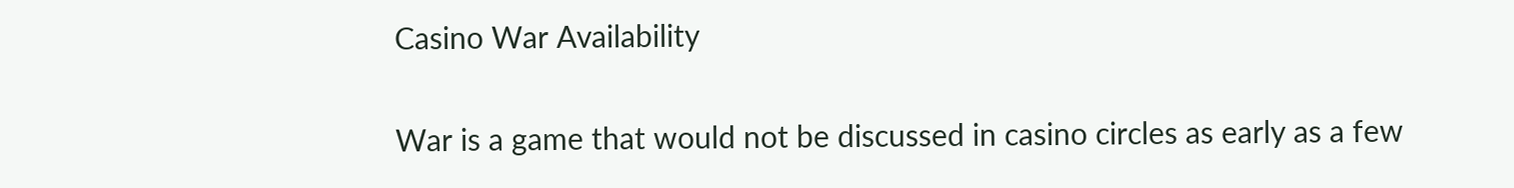Casino War Availability

War is a game that would not be discussed in casino circles as early as a few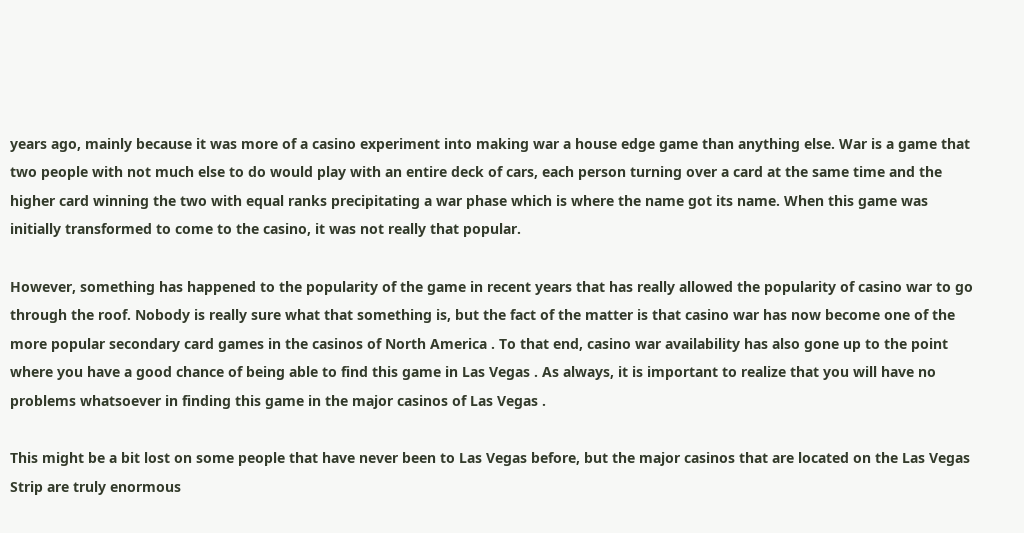years ago, mainly because it was more of a casino experiment into making war a house edge game than anything else. War is a game that two people with not much else to do would play with an entire deck of cars, each person turning over a card at the same time and the higher card winning the two with equal ranks precipitating a war phase which is where the name got its name. When this game was initially transformed to come to the casino, it was not really that popular.

However, something has happened to the popularity of the game in recent years that has really allowed the popularity of casino war to go through the roof. Nobody is really sure what that something is, but the fact of the matter is that casino war has now become one of the more popular secondary card games in the casinos of North America . To that end, casino war availability has also gone up to the point where you have a good chance of being able to find this game in Las Vegas . As always, it is important to realize that you will have no problems whatsoever in finding this game in the major casinos of Las Vegas .

This might be a bit lost on some people that have never been to Las Vegas before, but the major casinos that are located on the Las Vegas Strip are truly enormous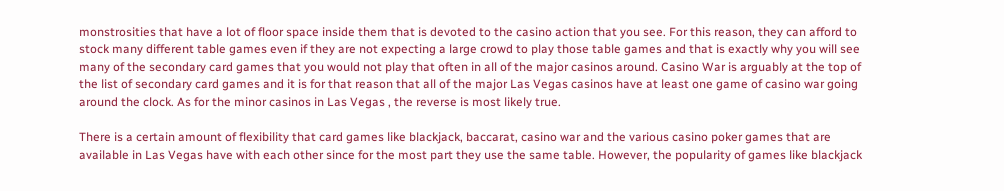monstrosities that have a lot of floor space inside them that is devoted to the casino action that you see. For this reason, they can afford to stock many different table games even if they are not expecting a large crowd to play those table games and that is exactly why you will see many of the secondary card games that you would not play that often in all of the major casinos around. Casino War is arguably at the top of the list of secondary card games and it is for that reason that all of the major Las Vegas casinos have at least one game of casino war going around the clock. As for the minor casinos in Las Vegas , the reverse is most likely true.

There is a certain amount of flexibility that card games like blackjack, baccarat, casino war and the various casino poker games that are available in Las Vegas have with each other since for the most part they use the same table. However, the popularity of games like blackjack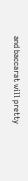and baccarat will pretty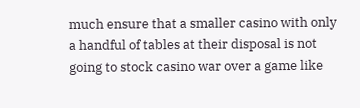much ensure that a smaller casino with only a handful of tables at their disposal is not going to stock casino war over a game like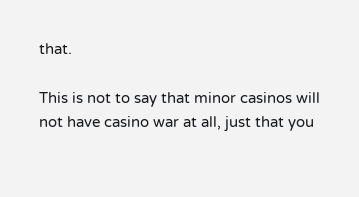that.

This is not to say that minor casinos will not have casino war at all, just that you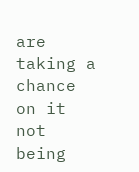are taking a chance on it not being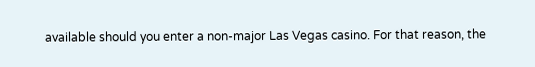available should you enter a non-major Las Vegas casino. For that reason, the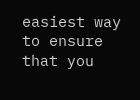easiest way to ensure that you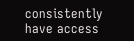consistently have access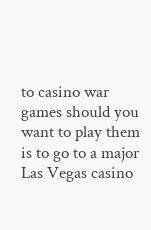to casino war games should you want to play them is to go to a major Las Vegas casino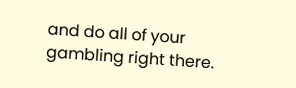and do all of your gambling right there.